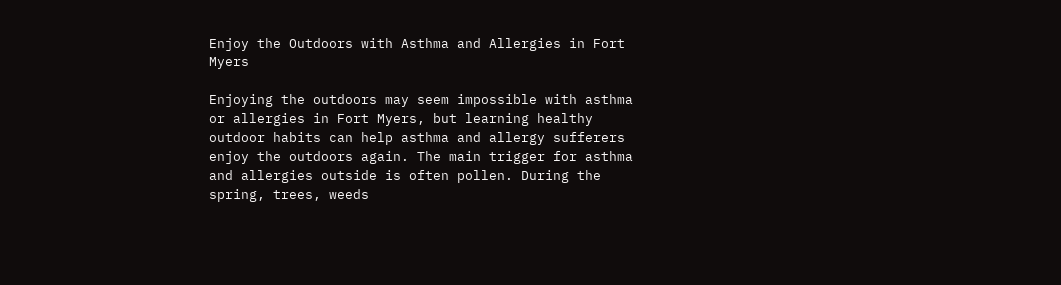Enjoy the Outdoors with Asthma and Allergies in Fort Myers

Enjoying the outdoors may seem impossible with asthma or allergies in Fort Myers, but learning healthy outdoor habits can help asthma and allergy sufferers enjoy the outdoors again. The main trigger for asthma and allergies outside is often pollen. During the spring, trees, weeds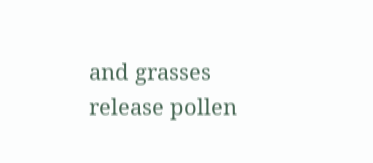and grasses release pollen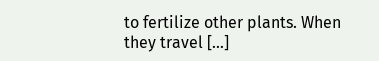to fertilize other plants. When they travel [...]